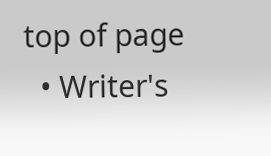top of page
  • Writer's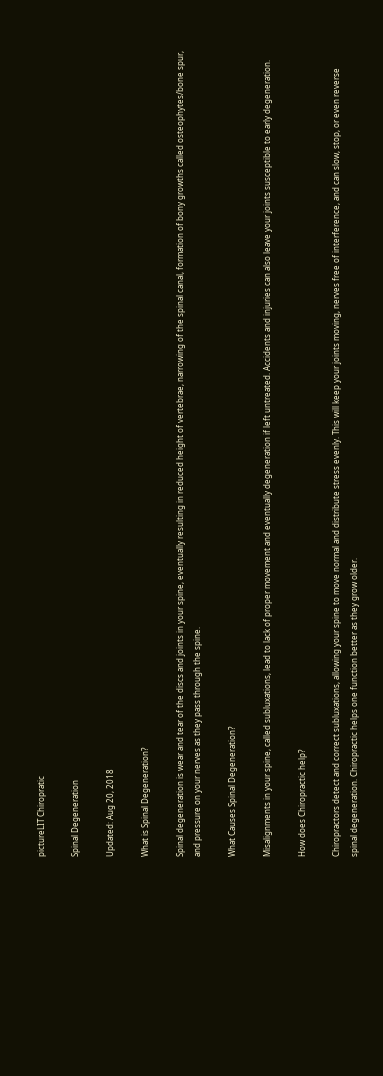pictureLIT Chiropratic

Spinal Degeneration

Updated: Aug 20, 2018

What is Spinal Degeneration?

Spinal degeneration is wear and tear of the discs and joints in your spine, eventually resulting in reduced height of vertebrae, narrowing of the spinal canal, formation of bony growths called osteophytes/bone spur, and pressure on your nerves as they pass through the spine.

What Causes Spinal Degeneration?

Misalignments in your spine, called subluxations, lead to lack of proper movement and eventually degeneration if left untreated. Accidents and injuries can also leave your joints susceptible to early degeneration.

How does Chiropractic help?

Chiropractors detect and correct subluxations, allowing your spine to move normal and distribute stress evenly. This will keep your joints moving, nerves free of interference, and can slow, stop, or even reverse spinal degeneration. Chiropractic helps one function better as they grow older.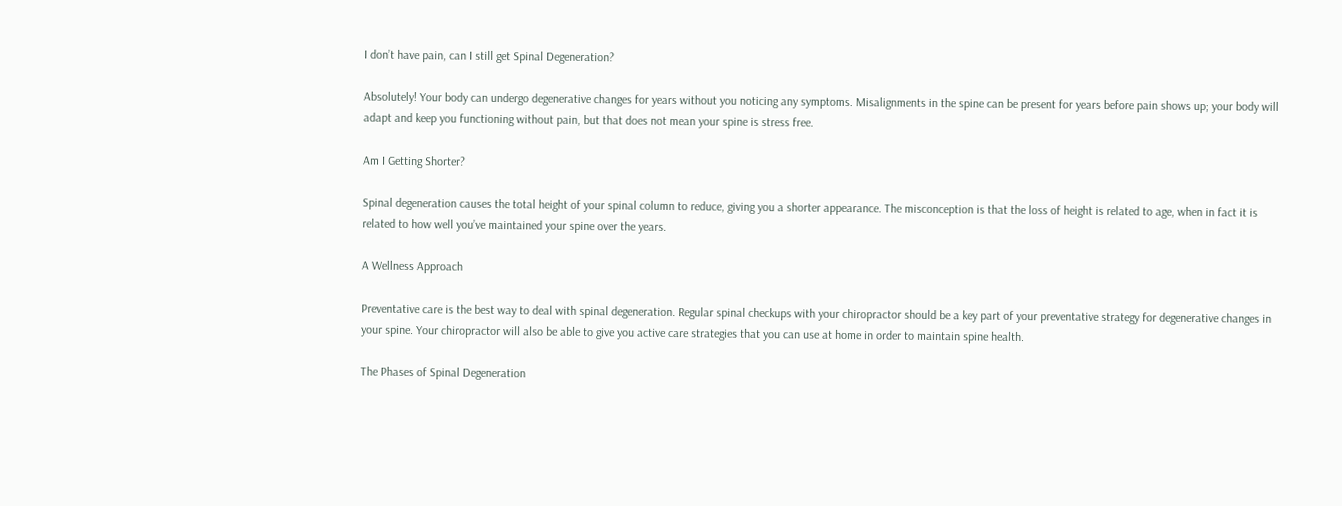I don’t have pain, can I still get Spinal Degeneration?

Absolutely! Your body can undergo degenerative changes for years without you noticing any symptoms. Misalignments in the spine can be present for years before pain shows up; your body will adapt and keep you functioning without pain, but that does not mean your spine is stress free.

Am I Getting Shorter?

Spinal degeneration causes the total height of your spinal column to reduce, giving you a shorter appearance. The misconception is that the loss of height is related to age, when in fact it is related to how well you’ve maintained your spine over the years.

A Wellness Approach

Preventative care is the best way to deal with spinal degeneration. Regular spinal checkups with your chiropractor should be a key part of your preventative strategy for degenerative changes in your spine. Your chiropractor will also be able to give you active care strategies that you can use at home in order to maintain spine health.

The Phases of Spinal Degeneration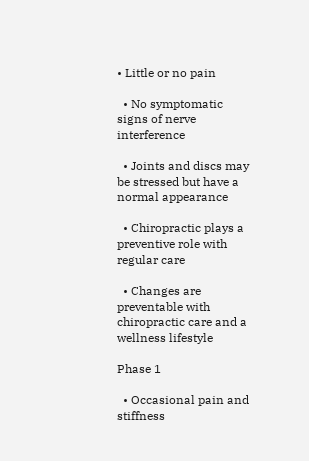• Little or no pain

  • No symptomatic signs of nerve interference

  • Joints and discs may be stressed but have a normal appearance

  • Chiropractic plays a preventive role with regular care

  • Changes are preventable with chiropractic care and a wellness lifestyle

Phase 1

  • Occasional pain and stiffness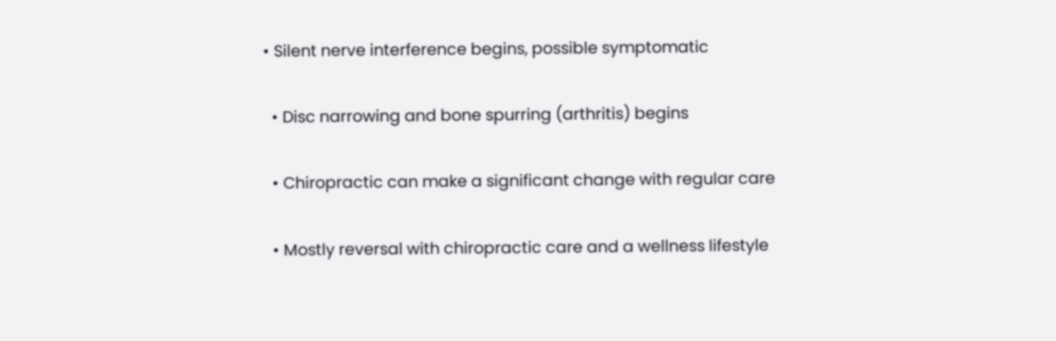• Silent nerve interference begins, possible symptomatic

  • Disc narrowing and bone spurring (arthritis) begins

  • Chiropractic can make a significant change with regular care

  • Mostly reversal with chiropractic care and a wellness lifestyle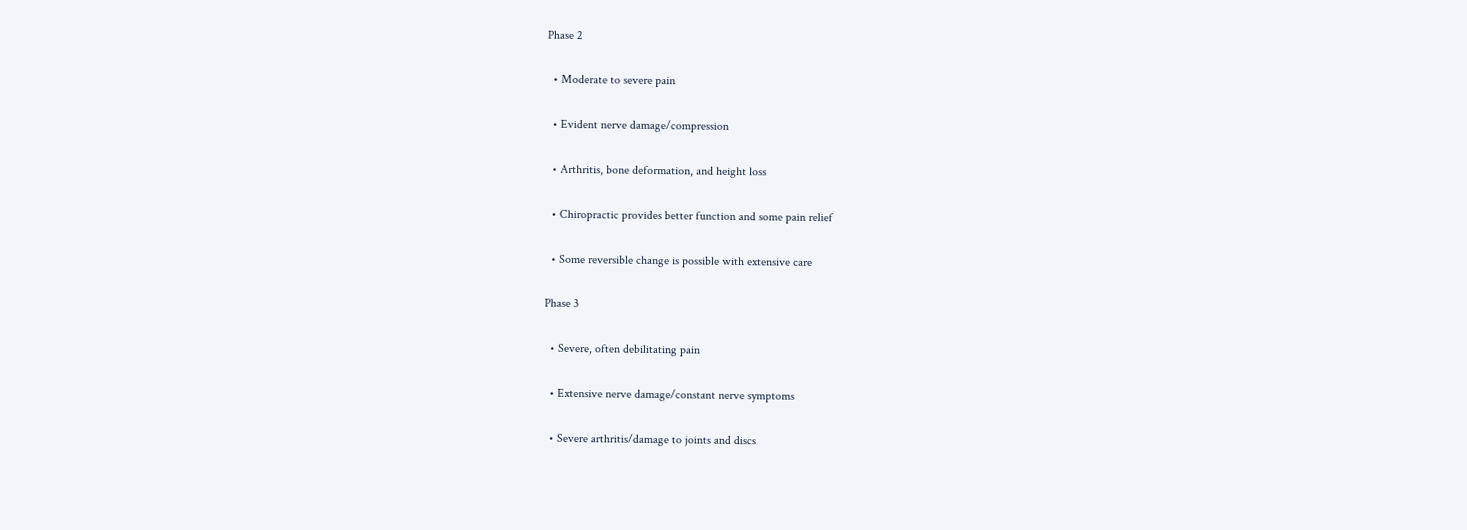Phase 2

  • Moderate to severe pain

  • Evident nerve damage/compression

  • Arthritis, bone deformation, and height loss

  • Chiropractic provides better function and some pain relief

  • Some reversible change is possible with extensive care

Phase 3

  • Severe, often debilitating pain

  • Extensive nerve damage/constant nerve symptoms

  • Severe arthritis/damage to joints and discs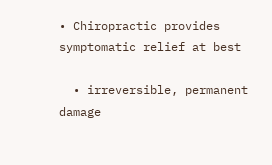• Chiropractic provides symptomatic relief at best

  • irreversible, permanent damage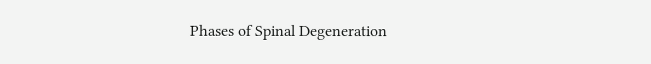Phases of Spinal Degeneration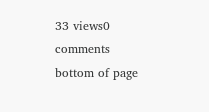33 views0 comments
bottom of page